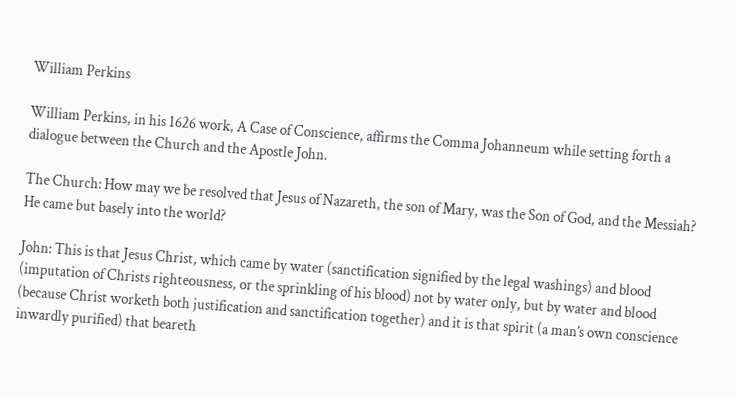William Perkins

William Perkins, in his 1626 work, A Case of Conscience, affirms the Comma Johanneum while setting forth a dialogue between the Church and the Apostle John.

The Church: How may we be resolved that Jesus of Nazareth, the son of Mary, was the Son of God, and the Messiah? He came but basely into the world?

John: This is that Jesus Christ, which came by water (sanctification signified by the legal washings) and blood (imputation of Christs righteousness, or the sprinkling of his blood) not by water only, but by water and blood (because Christ worketh both justification and sanctification together) and it is that spirit (a man’s own conscience inwardly purified) that beareth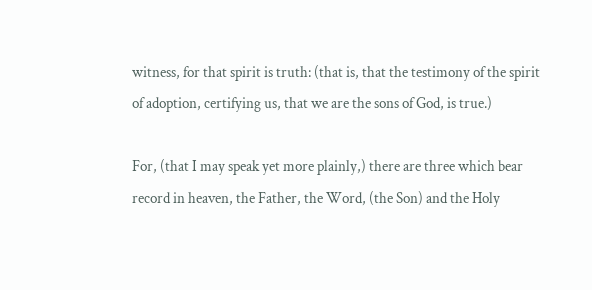witness, for that spirit is truth: (that is, that the testimony of the spirit of adoption, certifying us, that we are the sons of God, is true.)

For, (that I may speak yet more plainly,) there are three which bear record in heaven, the Father, the Word, (the Son) and the Holy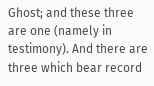Ghost; and these three are one (namely in testimony). And there are three which bear record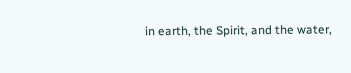in earth, the Spirit, and the water,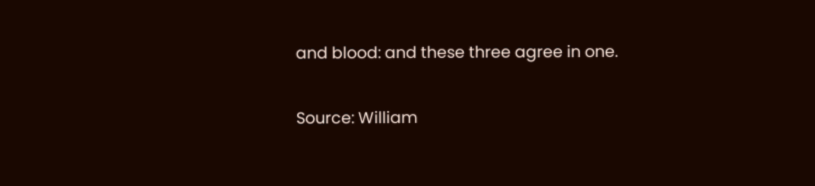and blood: and these three agree in one.

Source: William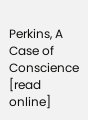Perkins, A Case of Conscience [read online]